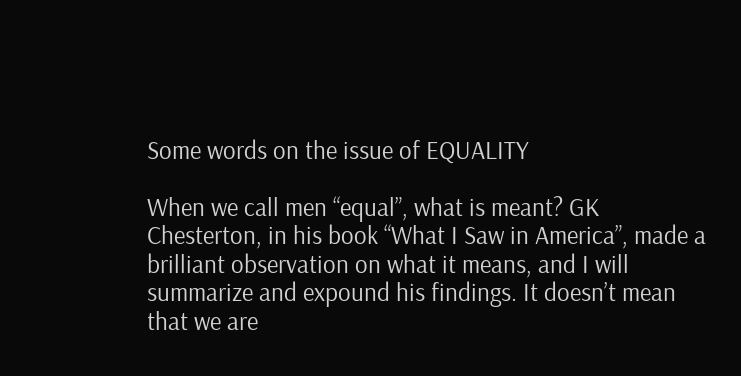Some words on the issue of EQUALITY

When we call men “equal”, what is meant? GK Chesterton, in his book “What I Saw in America”, made a brilliant observation on what it means, and I will summarize and expound his findings. It doesn’t mean that we are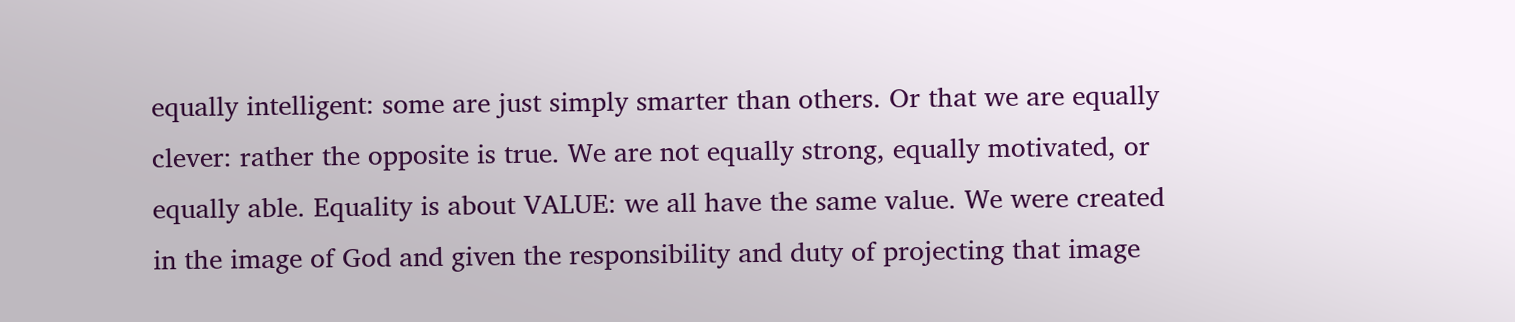equally intelligent: some are just simply smarter than others. Or that we are equally clever: rather the opposite is true. We are not equally strong, equally motivated, or equally able. Equality is about VALUE: we all have the same value. We were created in the image of God and given the responsibility and duty of projecting that image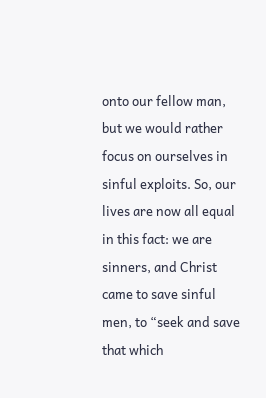onto our fellow man, but we would rather focus on ourselves in sinful exploits. So, our lives are now all equal in this fact: we are sinners, and Christ came to save sinful men, to “seek and save that which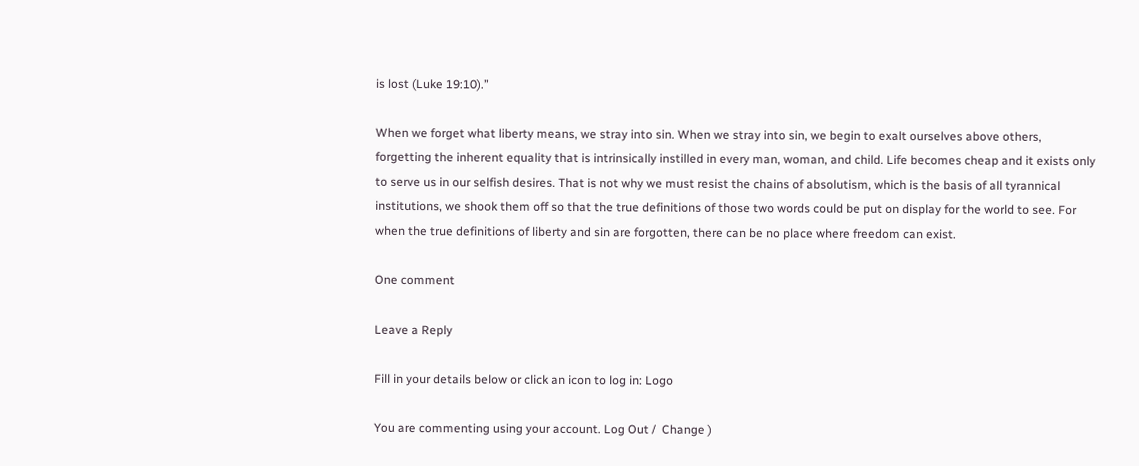is lost (Luke 19:10).”

When we forget what liberty means, we stray into sin. When we stray into sin, we begin to exalt ourselves above others, forgetting the inherent equality that is intrinsically instilled in every man, woman, and child. Life becomes cheap and it exists only to serve us in our selfish desires. That is not why we must resist the chains of absolutism, which is the basis of all tyrannical institutions, we shook them off so that the true definitions of those two words could be put on display for the world to see. For when the true definitions of liberty and sin are forgotten, there can be no place where freedom can exist.

One comment

Leave a Reply

Fill in your details below or click an icon to log in: Logo

You are commenting using your account. Log Out /  Change )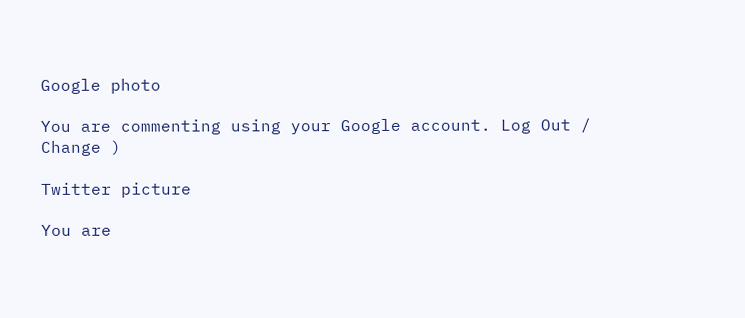Google photo

You are commenting using your Google account. Log Out /  Change )

Twitter picture

You are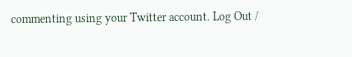commenting using your Twitter account. Log Out /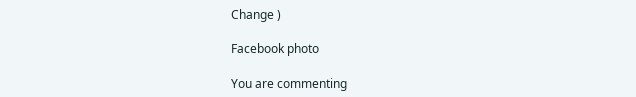Change )

Facebook photo

You are commenting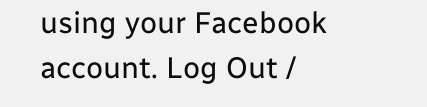using your Facebook account. Log Out /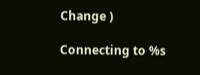Change )

Connecting to %s